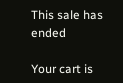This sale has ended

Your cart is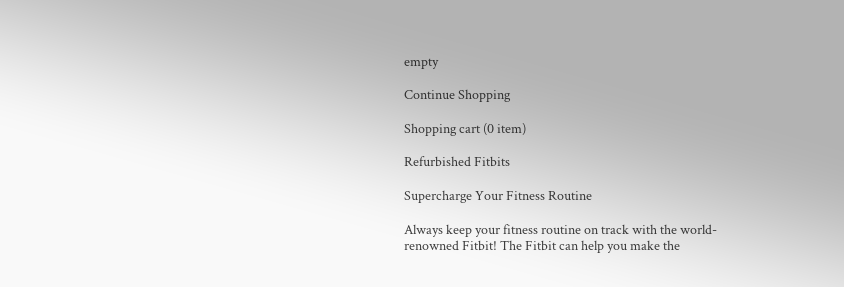empty

Continue Shopping

Shopping cart (0 item)

Refurbished Fitbits

Supercharge Your Fitness Routine

Always keep your fitness routine on track with the world-renowned Fitbit! The Fitbit can help you make the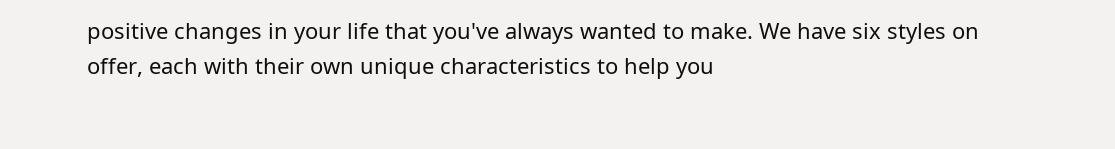positive changes in your life that you've always wanted to make. We have six styles on offer, each with their own unique characteristics to help you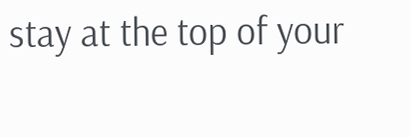stay at the top of your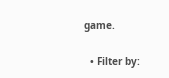game.

  • Filter by: